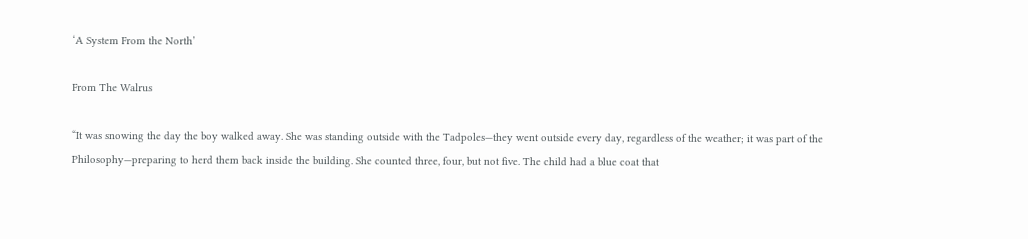‘A System From the North’

From The Walrus

“It was snowing the day the boy walked away. She was standing outside with the Tadpoles—they went outside every day, regardless of the weather; it was part of the Philosophy—preparing to herd them back inside the building. She counted three, four, but not five. The child had a blue coat that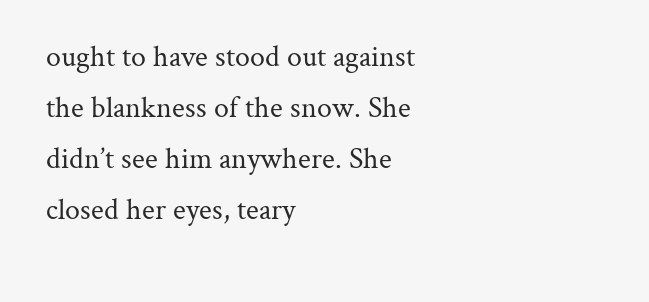ought to have stood out against the blankness of the snow. She didn’t see him anywhere. She closed her eyes, teary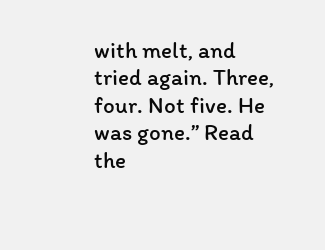with melt, and tried again. Three, four. Not five. He was gone.” Read the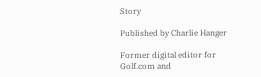Story

Published by Charlie Hanger

Former digital editor for Golf.com and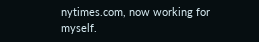nytimes.com, now working for myself.